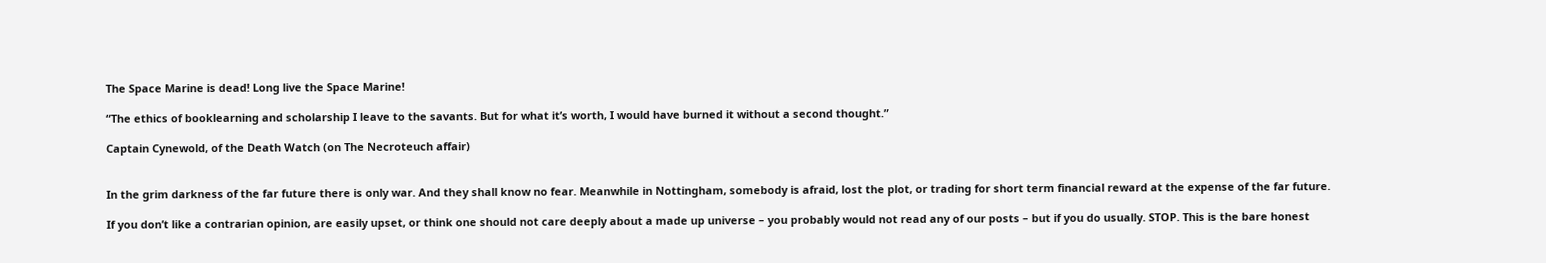The Space Marine is dead! Long live the Space Marine!

“The ethics of booklearning and scholarship I leave to the savants. But for what it’s worth, I would have burned it without a second thought.”

Captain Cynewold, of the Death Watch (on The Necroteuch affair)


In the grim darkness of the far future there is only war. And they shall know no fear. Meanwhile in Nottingham, somebody is afraid, lost the plot, or trading for short term financial reward at the expense of the far future.

If you don’t like a contrarian opinion, are easily upset, or think one should not care deeply about a made up universe – you probably would not read any of our posts – but if you do usually. STOP. This is the bare honest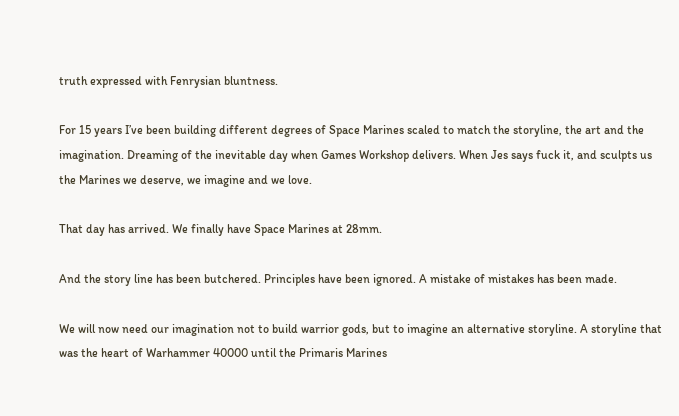truth expressed with Fenrysian bluntness.

For 15 years I’ve been building different degrees of Space Marines scaled to match the storyline, the art and the imagination. Dreaming of the inevitable day when Games Workshop delivers. When Jes says fuck it, and sculpts us the Marines we deserve, we imagine and we love.

That day has arrived. We finally have Space Marines at 28mm.

And the story line has been butchered. Principles have been ignored. A mistake of mistakes has been made.

We will now need our imagination not to build warrior gods, but to imagine an alternative storyline. A storyline that was the heart of Warhammer 40000 until the Primaris Marines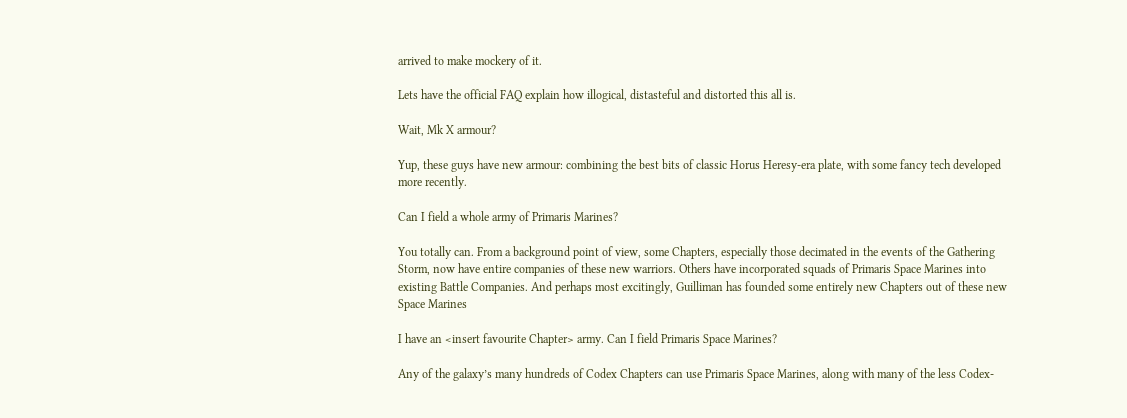arrived to make mockery of it.

Lets have the official FAQ explain how illogical, distasteful and distorted this all is.

Wait, Mk X armour?

Yup, these guys have new armour: combining the best bits of classic Horus Heresy-era plate, with some fancy tech developed more recently.

Can I field a whole army of Primaris Marines?

You totally can. From a background point of view, some Chapters, especially those decimated in the events of the Gathering Storm, now have entire companies of these new warriors. Others have incorporated squads of Primaris Space Marines into existing Battle Companies. And perhaps most excitingly, Guilliman has founded some entirely new Chapters out of these new Space Marines

I have an <insert favourite Chapter> army. Can I field Primaris Space Marines?

Any of the galaxy’s many hundreds of Codex Chapters can use Primaris Space Marines, along with many of the less Codex-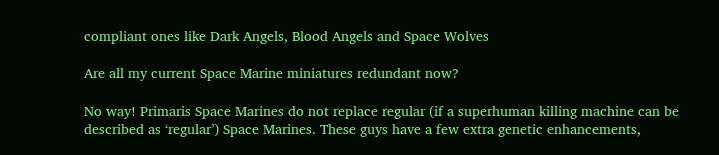compliant ones like Dark Angels, Blood Angels and Space Wolves

Are all my current Space Marine miniatures redundant now?

No way! Primaris Space Marines do not replace regular (if a superhuman killing machine can be described as ‘regular’) Space Marines. These guys have a few extra genetic enhancements,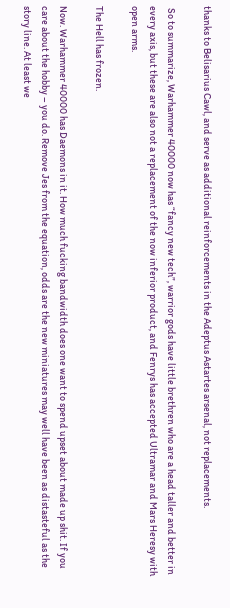thanks to Belisarius Cawl, and serve as additional reinforcements in the Adeptus Astartes arsenal, not replacements.

 So to summarize, Warhammer 40000 now has “fancy new tech”, warrior gods have little brethren who are a head taller and better in every axis, but these are also not a replacement of the now inferior product, and Fenrys has accepted Ultramar and Mars Heresy with open arms.

The Hell has frozen.

Now. Warhammer 40000 has Daemons in it. How much fucking bandwidth does one want to spend upset about made up shit. If you care about the hobby – you do. Remove Jes from the equation, odds are the new miniatures may well have been as distasteful as the story line. At least we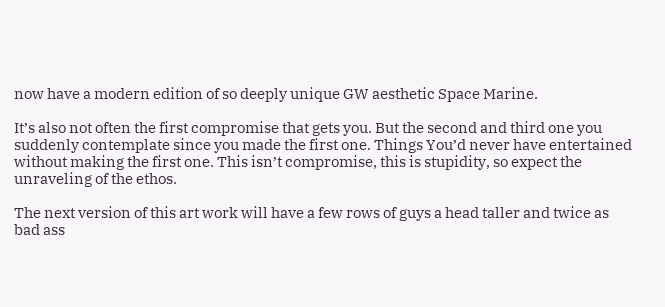now have a modern edition of so deeply unique GW aesthetic Space Marine.

It’s also not often the first compromise that gets you. But the second and third one you suddenly contemplate since you made the first one. Things You’d never have entertained without making the first one. This isn’t compromise, this is stupidity, so expect the unraveling of the ethos.

The next version of this art work will have a few rows of guys a head taller and twice as bad ass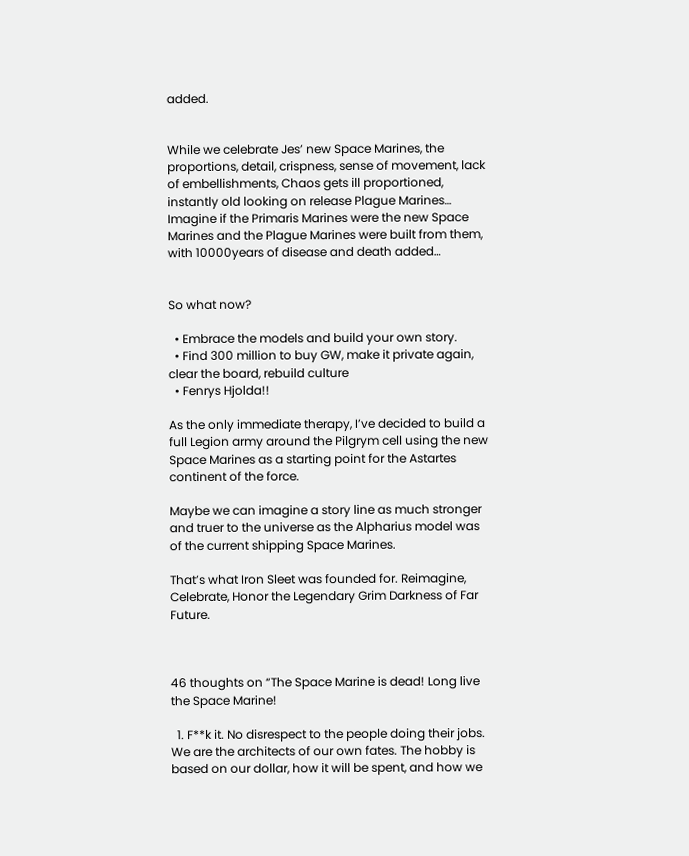added.


While we celebrate Jes’ new Space Marines, the proportions, detail, crispness, sense of movement, lack of embellishments, Chaos gets ill proportioned, instantly old looking on release Plague Marines… Imagine if the Primaris Marines were the new Space Marines and the Plague Marines were built from them, with 10000years of disease and death added…


So what now?

  • Embrace the models and build your own story.
  • Find 300 million to buy GW, make it private again, clear the board, rebuild culture
  • Fenrys Hjolda!!

As the only immediate therapy, I’ve decided to build a full Legion army around the Pilgrym cell using the new Space Marines as a starting point for the Astartes continent of the force.

Maybe we can imagine a story line as much stronger and truer to the universe as the Alpharius model was of the current shipping Space Marines.

That’s what Iron Sleet was founded for. Reimagine, Celebrate, Honor the Legendary Grim Darkness of Far Future.



46 thoughts on “The Space Marine is dead! Long live the Space Marine!

  1. F**k it. No disrespect to the people doing their jobs. We are the architects of our own fates. The hobby is based on our dollar, how it will be spent, and how we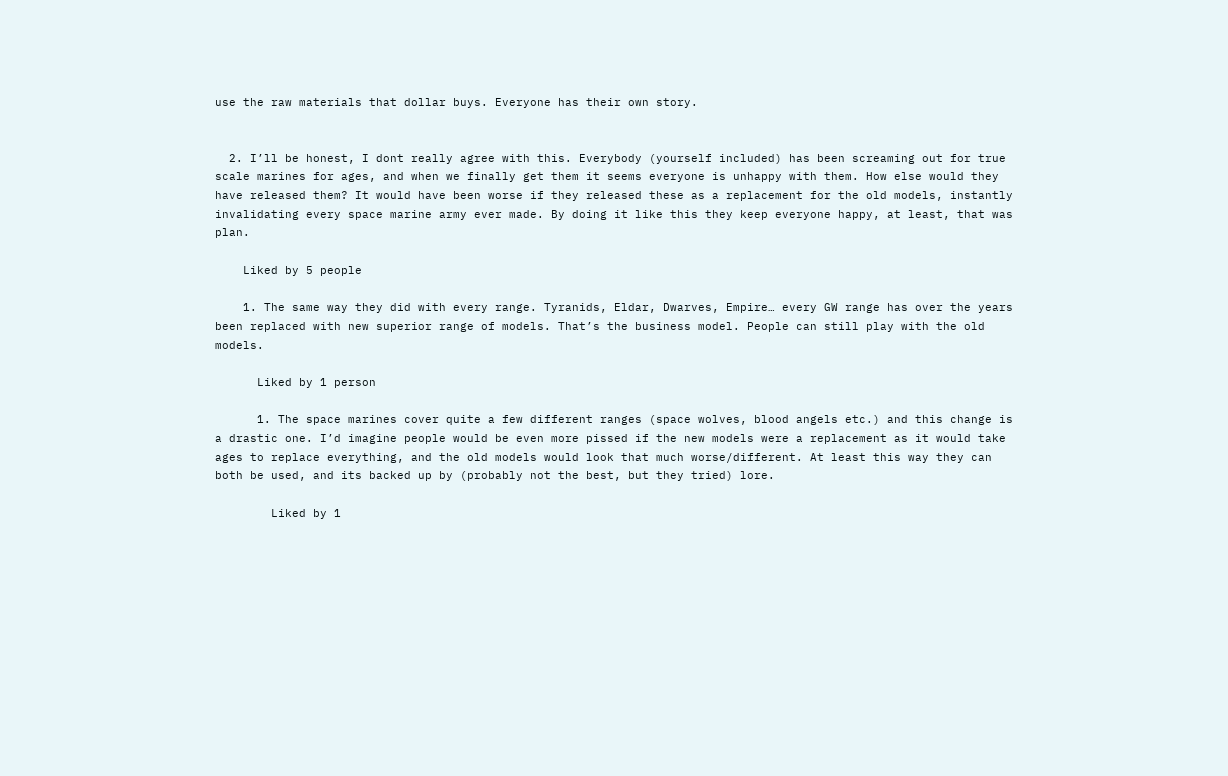use the raw materials that dollar buys. Everyone has their own story.


  2. I’ll be honest, I dont really agree with this. Everybody (yourself included) has been screaming out for true scale marines for ages, and when we finally get them it seems everyone is unhappy with them. How else would they have released them? It would have been worse if they released these as a replacement for the old models, instantly invalidating every space marine army ever made. By doing it like this they keep everyone happy, at least, that was plan.

    Liked by 5 people

    1. The same way they did with every range. Tyranids, Eldar, Dwarves, Empire… every GW range has over the years been replaced with new superior range of models. That’s the business model. People can still play with the old models.

      Liked by 1 person

      1. The space marines cover quite a few different ranges (space wolves, blood angels etc.) and this change is a drastic one. I’d imagine people would be even more pissed if the new models were a replacement as it would take ages to replace everything, and the old models would look that much worse/different. At least this way they can both be used, and its backed up by (probably not the best, but they tried) lore.

        Liked by 1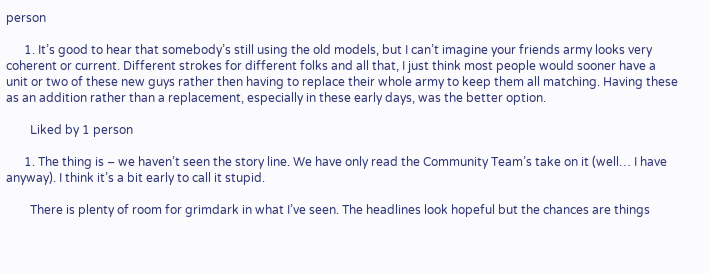person

      1. It’s good to hear that somebody’s still using the old models, but I can’t imagine your friends army looks very coherent or current. Different strokes for different folks and all that, I just think most people would sooner have a unit or two of these new guys rather then having to replace their whole army to keep them all matching. Having these as an addition rather than a replacement, especially in these early days, was the better option.

        Liked by 1 person

      1. The thing is – we haven’t seen the story line. We have only read the Community Team’s take on it (well… I have anyway). I think it’s a bit early to call it stupid.

        There is plenty of room for grimdark in what I’ve seen. The headlines look hopeful but the chances are things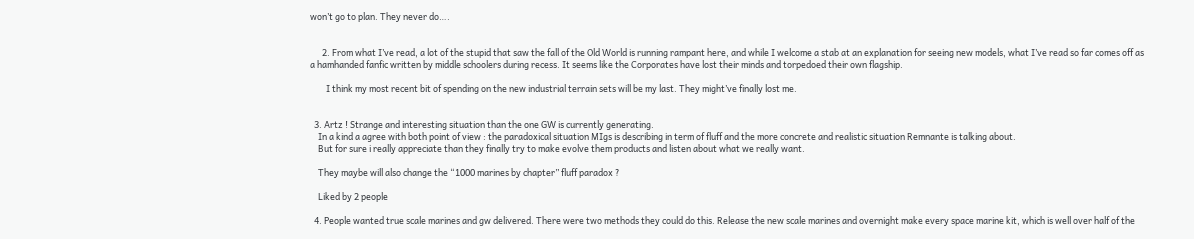won’t go to plan. They never do….


      2. From what I’ve read, a lot of the stupid that saw the fall of the Old World is running rampant here, and while I welcome a stab at an explanation for seeing new models, what I’ve read so far comes off as a hamhanded fanfic written by middle schoolers during recess. It seems like the Corporates have lost their minds and torpedoed their own flagship.

        I think my most recent bit of spending on the new industrial terrain sets will be my last. They might’ve finally lost me.


  3. Artz ! Strange and interesting situation than the one GW is currently generating.
    In a kind a agree with both point of view : the paradoxical situation MIgs is describing in term of fluff and the more concrete and realistic situation Remnante is talking about.
    But for sure i really appreciate than they finally try to make evolve them products and listen about what we really want.

    They maybe will also change the “1000 marines by chapter” fluff paradox ?

    Liked by 2 people

  4. People wanted true scale marines and gw delivered. There were two methods they could do this. Release the new scale marines and overnight make every space marine kit, which is well over half of the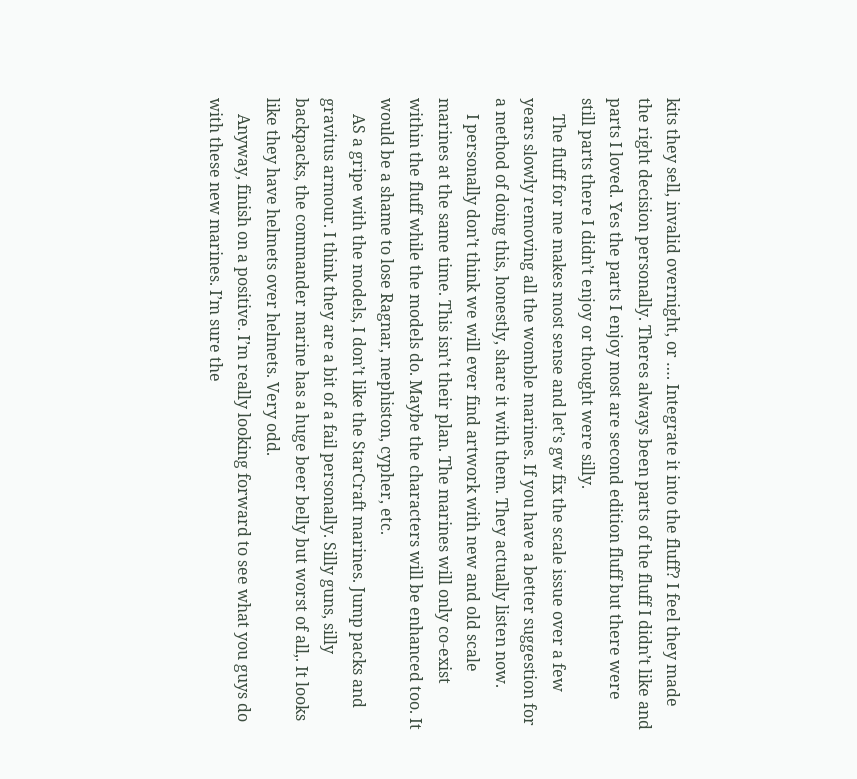kits they sell, invalid overnight, or …. Integrate it into the fluff? I feel they made the right decision personally. Theres always been parts of the fluff I didn’t like and parts I loved. Yes the parts I enjoy most are second edition fluff but there were still parts there I didn’t enjoy or thought were silly.
    The fluff for me makes most sense and let’s gw fix the scale issue over a few years slowly removing all the womble marines. If you have a better suggestion for a method of doing this, honestly, share it with them. They actually listen now.
    I personally don’t think we will ever find artwork with new and old scale marines at the same time. This isn’t their plan. The marines will only co-exist within the fluff while the models do. Maybe the characters will be enhanced too. It would be a shame to lose Ragnar, mephiston, cypher, etc.
    AS a gripe with the models, I don’t like the StarCraft marines. Jump packs and gravitus armour. I think they are a bit of a fail personally. Silly guns, silly backpacks, the commander marine has a huge beer belly but worst of all,. It looks like they have helmets over helmets. Very odd.
    Anyway, finish on a positive. I’m really looking forward to see what you guys do with these new marines. I’m sure the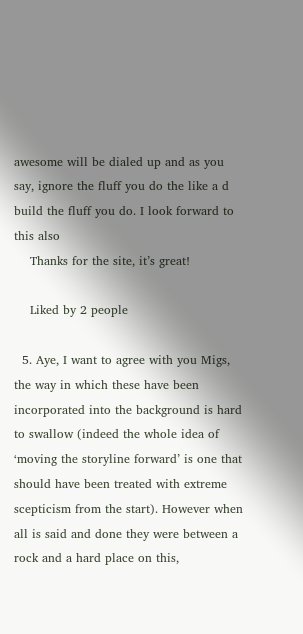awesome will be dialed up and as you say, ignore the fluff you do the like a d build the fluff you do. I look forward to this also
    Thanks for the site, it’s great!

    Liked by 2 people

  5. Aye, I want to agree with you Migs, the way in which these have been incorporated into the background is hard to swallow (indeed the whole idea of ‘moving the storyline forward’ is one that should have been treated with extreme scepticism from the start). However when all is said and done they were between a rock and a hard place on this,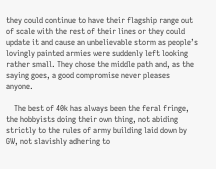they could continue to have their flagship range out of scale with the rest of their lines or they could update it and cause an unbelievable storm as people’s lovingly painted armies were suddenly left looking rather small. They chose the middle path and, as the saying goes, a good compromise never pleases anyone.

    The best of 40k has always been the feral fringe, the hobbyists doing their own thing, not abiding strictly to the rules of army building laid down by GW, not slavishly adhering to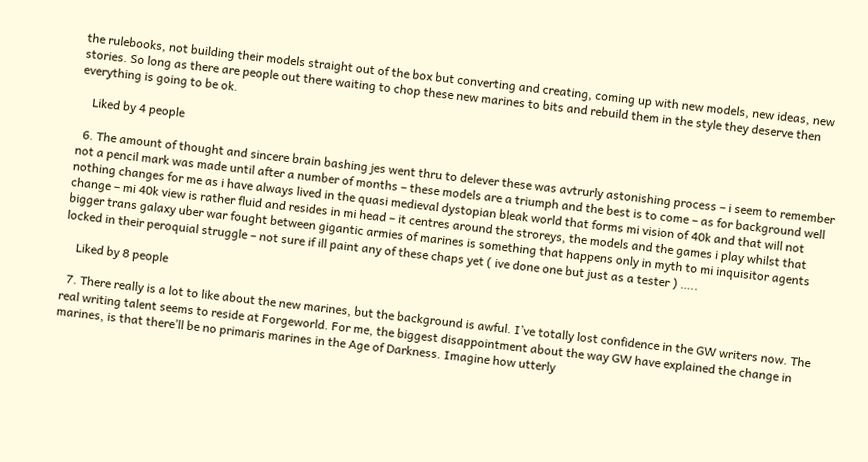the rulebooks, not building their models straight out of the box but converting and creating, coming up with new models, new ideas, new stories. So long as there are people out there waiting to chop these new marines to bits and rebuild them in the style they deserve then everything is going to be ok.

    Liked by 4 people

  6. The amount of thought and sincere brain bashing jes went thru to delever these was avtrurly astonishing process – i seem to remember not a pencil mark was made until after a number of months – these models are a triumph and the best is to come – as for background well nothing changes for me as i have always lived in the quasi medieval dystopian bleak world that forms mi vision of 40k and that will not change – mi 40k view is rather fluid and resides in mi head – it centres around the stroreys, the models and the games i play whilst that bigger trans galaxy uber war fought between gigantic armies of marines is something that happens only in myth to mi inquisitor agents locked in their peroquial struggle – not sure if ill paint any of these chaps yet ( ive done one but just as a tester ) …..

    Liked by 8 people

  7. There really is a lot to like about the new marines, but the background is awful. I’ve totally lost confidence in the GW writers now. The real writing talent seems to reside at Forgeworld. For me, the biggest disappointment about the way GW have explained the change in marines, is that there’ll be no primaris marines in the Age of Darkness. Imagine how utterly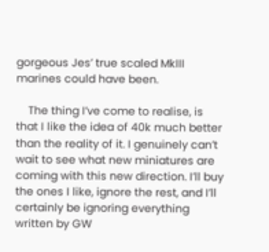gorgeous Jes’ true scaled MkIII marines could have been.

    The thing I’ve come to realise, is that I like the idea of 40k much better than the reality of it. I genuinely can’t wait to see what new miniatures are coming with this new direction. I’ll buy the ones I like, ignore the rest, and I’ll certainly be ignoring everything written by GW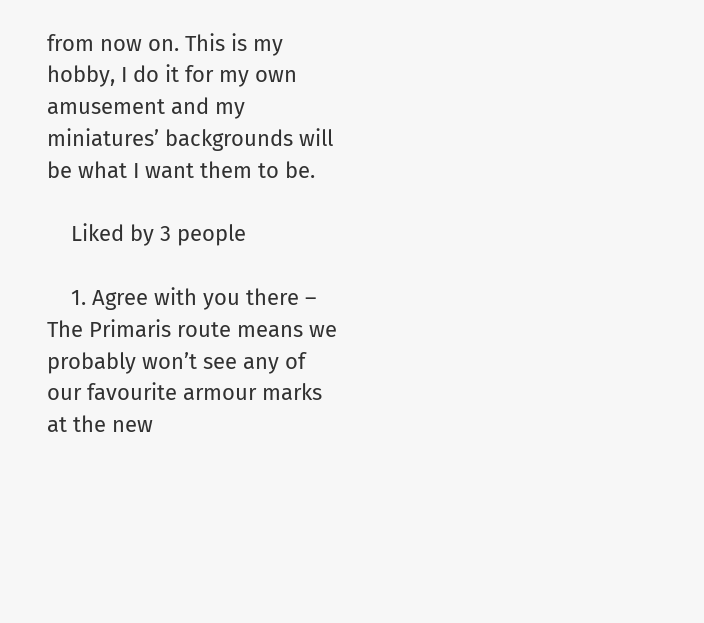from now on. This is my hobby, I do it for my own amusement and my miniatures’ backgrounds will be what I want them to be.

    Liked by 3 people

    1. Agree with you there – The Primaris route means we probably won’t see any of our favourite armour marks at the new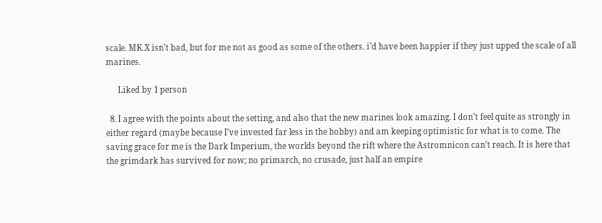scale. MK.X isn’t bad, but for me not as good as some of the others. i’d have been happier if they just upped the scale of all marines.

      Liked by 1 person

  8. I agree with the points about the setting, and also that the new marines look amazing. I don’t feel quite as strongly in either regard (maybe because I’ve invested far less in the hobby) and am keeping optimistic for what is to come. The saving grace for me is the Dark Imperium, the worlds beyond the rift where the Astromnicon can’t reach. It is here that the grimdark has survived for now; no primarch, no crusade, just half an empire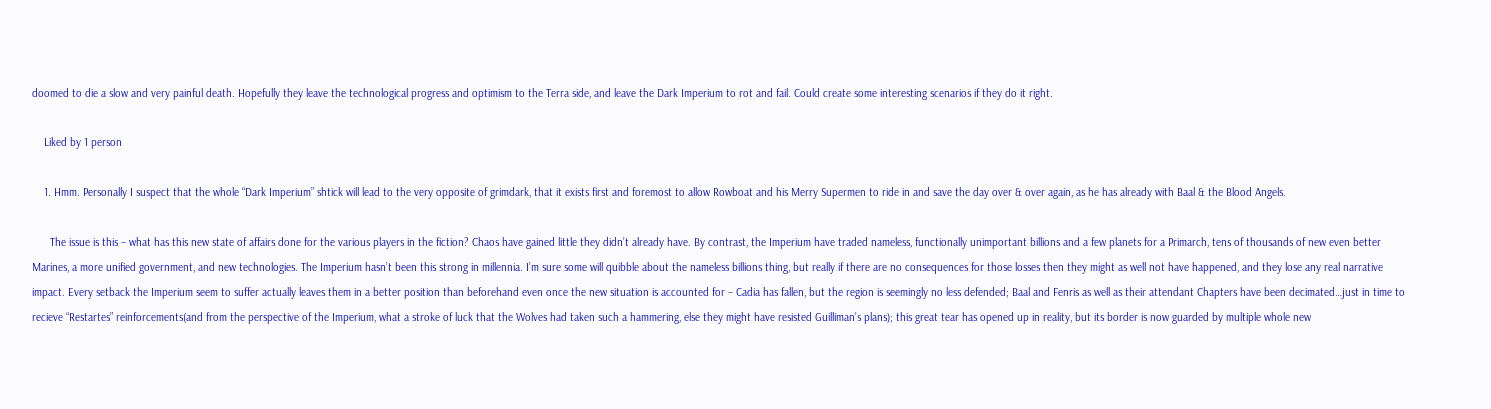doomed to die a slow and very painful death. Hopefully they leave the technological progress and optimism to the Terra side, and leave the Dark Imperium to rot and fail. Could create some interesting scenarios if they do it right.

    Liked by 1 person

    1. Hmm. Personally I suspect that the whole “Dark Imperium” shtick will lead to the very opposite of grimdark, that it exists first and foremost to allow Rowboat and his Merry Supermen to ride in and save the day over & over again, as he has already with Baal & the Blood Angels.

      The issue is this – what has this new state of affairs done for the various players in the fiction? Chaos have gained little they didn’t already have. By contrast, the Imperium have traded nameless, functionally unimportant billions and a few planets for a Primarch, tens of thousands of new even better Marines, a more unified government, and new technologies. The Imperium hasn’t been this strong in millennia. I’m sure some will quibble about the nameless billions thing, but really if there are no consequences for those losses then they might as well not have happened, and they lose any real narrative impact. Every setback the Imperium seem to suffer actually leaves them in a better position than beforehand even once the new situation is accounted for – Cadia has fallen, but the region is seemingly no less defended; Baal and Fenris as well as their attendant Chapters have been decimated…just in time to recieve “Restartes” reinforcements(and from the perspective of the Imperium, what a stroke of luck that the Wolves had taken such a hammering, else they might have resisted Guilliman’s plans); this great tear has opened up in reality, but its border is now guarded by multiple whole new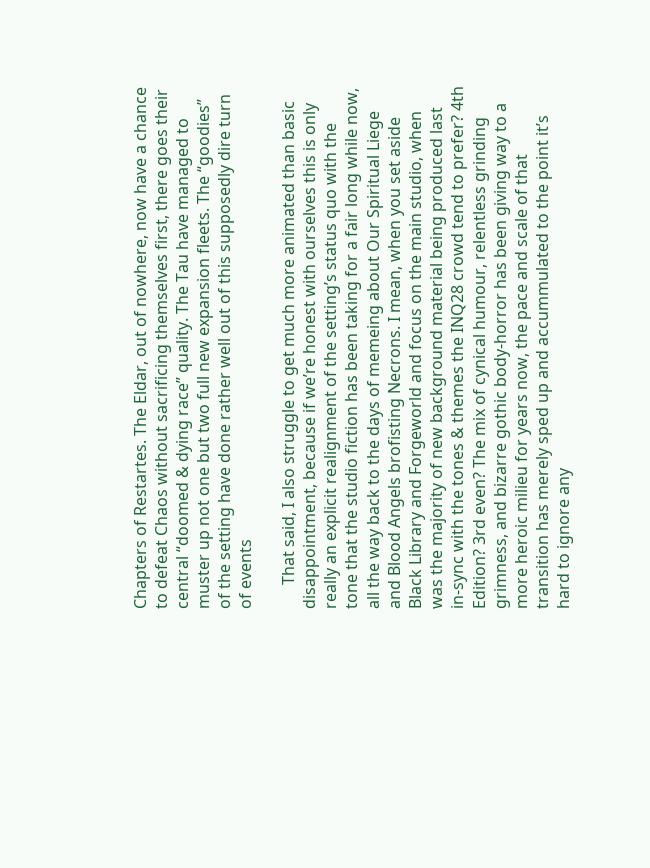Chapters of Restartes. The Eldar, out of nowhere, now have a chance to defeat Chaos without sacrificing themselves first, there goes their central “doomed & dying race” quality. The Tau have managed to muster up not one but two full new expansion fleets. The “goodies” of the setting have done rather well out of this supposedly dire turn of events

      That said, I also struggle to get much more animated than basic disappointment, because if we’re honest with ourselves this is only really an explicit realignment of the setting’s status quo with the tone that the studio fiction has been taking for a fair long while now, all the way back to the days of memeing about Our Spiritual Liege and Blood Angels brofisting Necrons. I mean, when you set aside Black Library and Forgeworld and focus on the main studio, when was the majority of new background material being produced last in-sync with the tones & themes the INQ28 crowd tend to prefer? 4th Edition? 3rd even? The mix of cynical humour, relentless grinding grimness, and bizarre gothic body-horror has been giving way to a more heroic milieu for years now, the pace and scale of that transition has merely sped up and accummulated to the point it’s hard to ignore any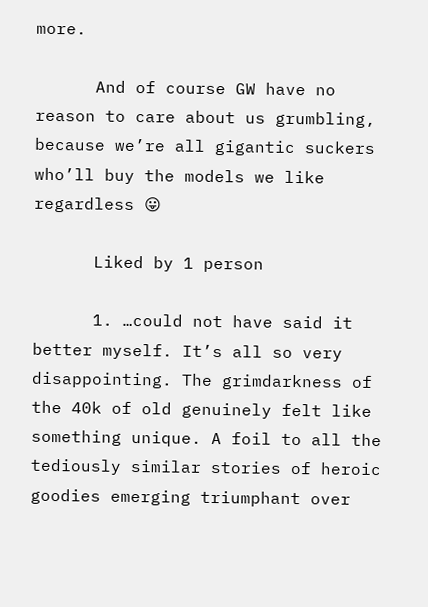more.

      And of course GW have no reason to care about us grumbling, because we’re all gigantic suckers who’ll buy the models we like regardless 😛

      Liked by 1 person

      1. …could not have said it better myself. It’s all so very disappointing. The grimdarkness of the 40k of old genuinely felt like something unique. A foil to all the tediously similar stories of heroic goodies emerging triumphant over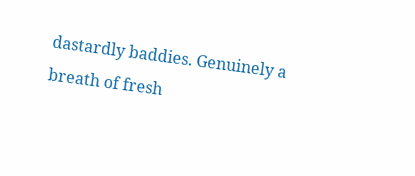dastardly baddies. Genuinely a breath of fresh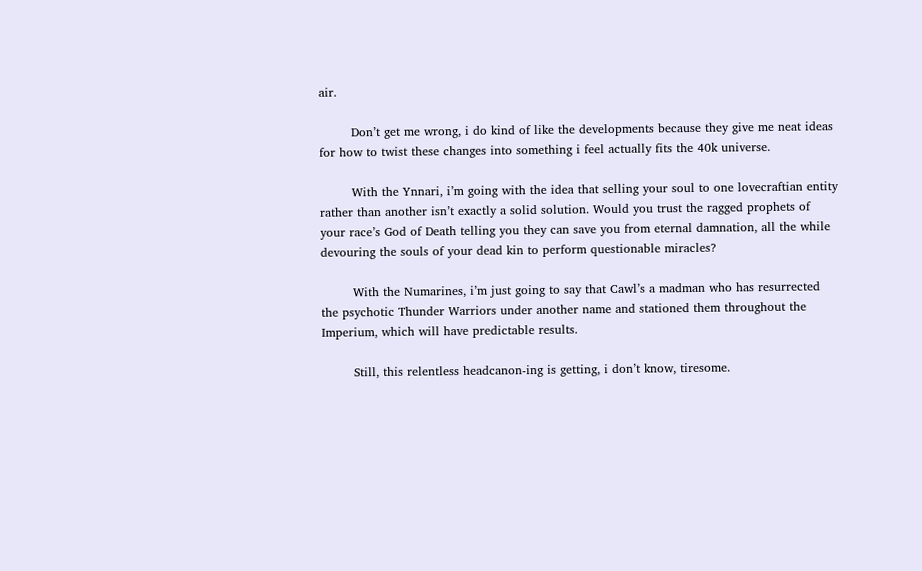air.

        Don’t get me wrong, i do kind of like the developments because they give me neat ideas for how to twist these changes into something i feel actually fits the 40k universe.

        With the Ynnari, i’m going with the idea that selling your soul to one lovecraftian entity rather than another isn’t exactly a solid solution. Would you trust the ragged prophets of your race’s God of Death telling you they can save you from eternal damnation, all the while devouring the souls of your dead kin to perform questionable miracles?

        With the Numarines, i’m just going to say that Cawl’s a madman who has resurrected the psychotic Thunder Warriors under another name and stationed them throughout the Imperium, which will have predictable results.

        Still, this relentless headcanon-ing is getting, i don’t know, tiresome.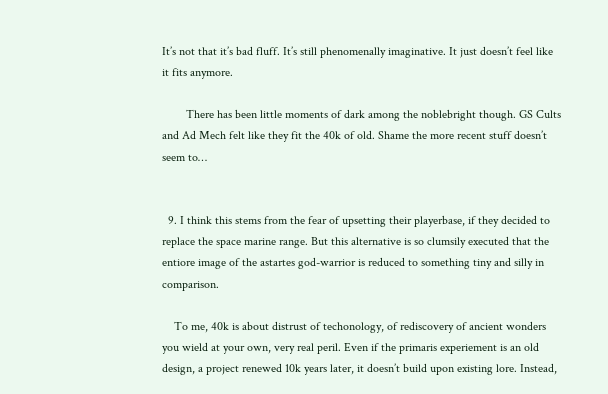It’s not that it’s bad fluff. It’s still phenomenally imaginative. It just doesn’t feel like it fits anymore.

        There has been little moments of dark among the noblebright though. GS Cults and Ad Mech felt like they fit the 40k of old. Shame the more recent stuff doesn’t seem to…


  9. I think this stems from the fear of upsetting their playerbase, if they decided to replace the space marine range. But this alternative is so clumsily executed that the entiore image of the astartes god-warrior is reduced to something tiny and silly in comparison.

    To me, 40k is about distrust of techonology, of rediscovery of ancient wonders you wield at your own, very real peril. Even if the primaris experiement is an old design, a project renewed 10k years later, it doesn’t build upon existing lore. Instead,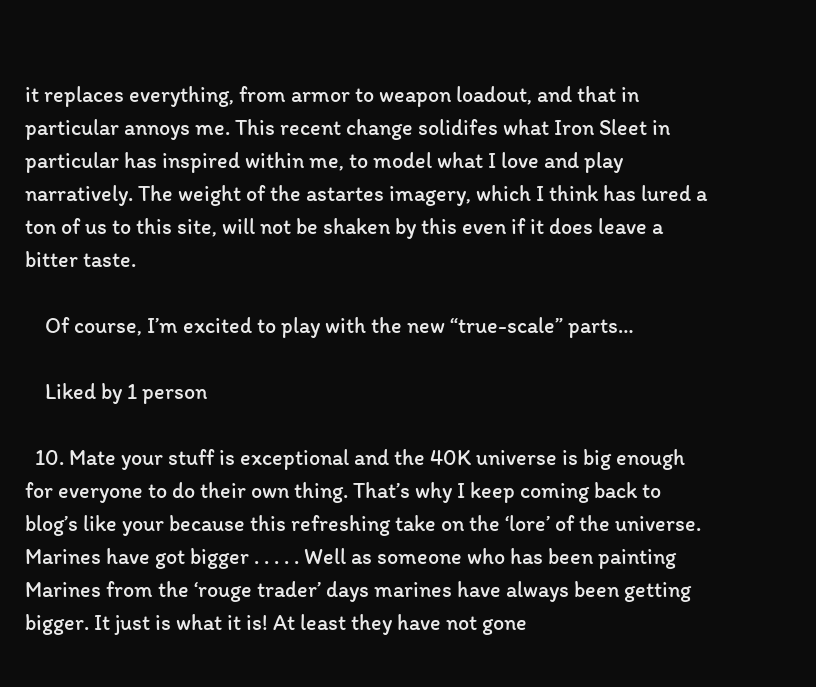it replaces everything, from armor to weapon loadout, and that in particular annoys me. This recent change solidifes what Iron Sleet in particular has inspired within me, to model what I love and play narratively. The weight of the astartes imagery, which I think has lured a ton of us to this site, will not be shaken by this even if it does leave a bitter taste.

    Of course, I’m excited to play with the new “true-scale” parts…

    Liked by 1 person

  10. Mate your stuff is exceptional and the 40K universe is big enough for everyone to do their own thing. That’s why I keep coming back to blog’s like your because this refreshing take on the ‘lore’ of the universe. Marines have got bigger . . . . . Well as someone who has been painting Marines from the ‘rouge trader’ days marines have always been getting bigger. It just is what it is! At least they have not gone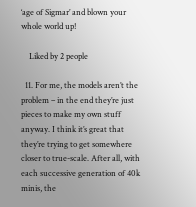‘age of Sigmar’ and blown your whole world up!

    Liked by 2 people

  11. For me, the models aren’t the problem – in the end they’re just pieces to make my own stuff anyway. I think it’s great that they’re trying to get somewhere closer to true-scale. After all, with each successive generation of 40k minis, the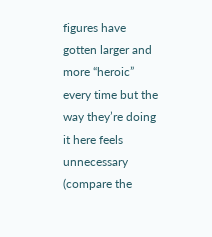figures have gotten larger and more “heroic” every time but the way they’re doing it here feels unnecessary (compare the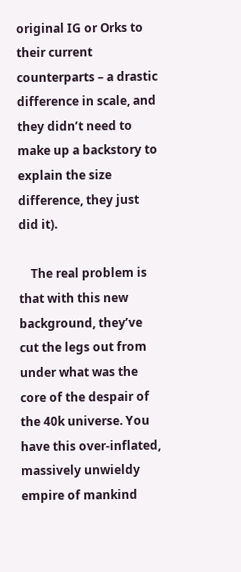original IG or Orks to their current counterparts – a drastic difference in scale, and they didn’t need to make up a backstory to explain the size difference, they just did it).

    The real problem is that with this new background, they’ve cut the legs out from under what was the core of the despair of the 40k universe. You have this over-inflated, massively unwieldy empire of mankind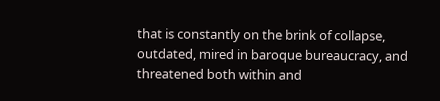that is constantly on the brink of collapse, outdated, mired in baroque bureaucracy, and threatened both within and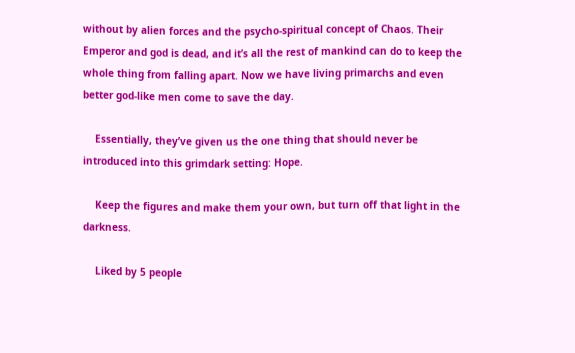without by alien forces and the psycho-spiritual concept of Chaos. Their Emperor and god is dead, and it’s all the rest of mankind can do to keep the whole thing from falling apart. Now we have living primarchs and even better god-like men come to save the day.

    Essentially, they’ve given us the one thing that should never be introduced into this grimdark setting: Hope.

    Keep the figures and make them your own, but turn off that light in the darkness.

    Liked by 5 people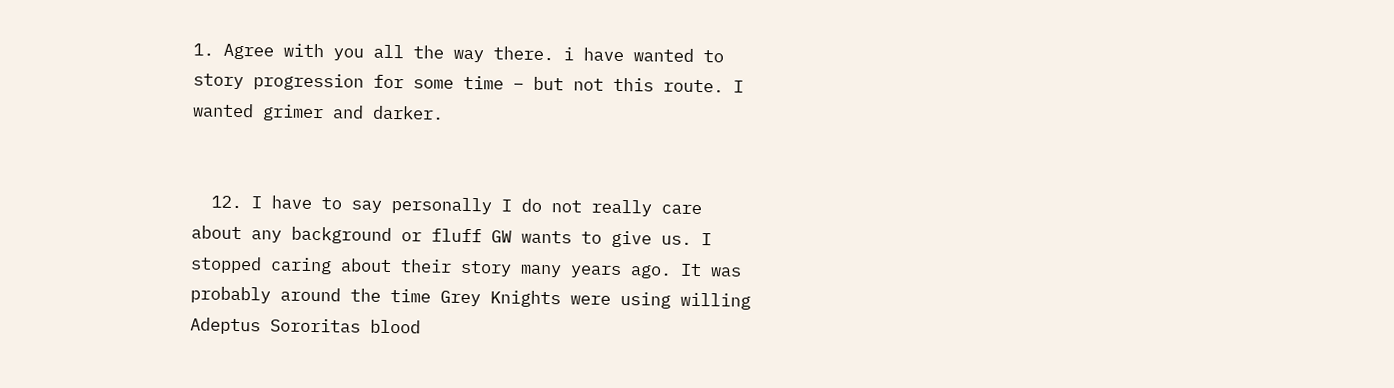1. Agree with you all the way there. i have wanted to story progression for some time – but not this route. I wanted grimer and darker.


  12. I have to say personally I do not really care about any background or fluff GW wants to give us. I stopped caring about their story many years ago. It was probably around the time Grey Knights were using willing Adeptus Sororitas blood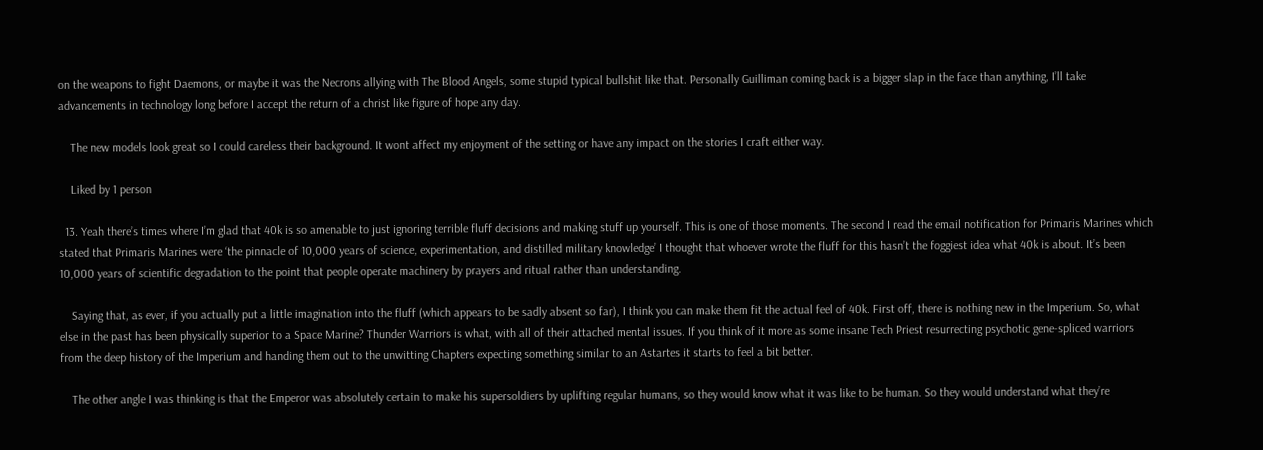on the weapons to fight Daemons, or maybe it was the Necrons allying with The Blood Angels, some stupid typical bullshit like that. Personally Guilliman coming back is a bigger slap in the face than anything, I’ll take advancements in technology long before I accept the return of a christ like figure of hope any day.

    The new models look great so I could careless their background. It wont affect my enjoyment of the setting or have any impact on the stories I craft either way.

    Liked by 1 person

  13. Yeah there’s times where I’m glad that 40k is so amenable to just ignoring terrible fluff decisions and making stuff up yourself. This is one of those moments. The second I read the email notification for Primaris Marines which stated that Primaris Marines were ‘the pinnacle of 10,000 years of science, experimentation, and distilled military knowledge’ I thought that whoever wrote the fluff for this hasn’t the foggiest idea what 40k is about. It’s been 10,000 years of scientific degradation to the point that people operate machinery by prayers and ritual rather than understanding.

    Saying that, as ever, if you actually put a little imagination into the fluff (which appears to be sadly absent so far), I think you can make them fit the actual feel of 40k. First off, there is nothing new in the Imperium. So, what else in the past has been physically superior to a Space Marine? Thunder Warriors is what, with all of their attached mental issues. If you think of it more as some insane Tech Priest resurrecting psychotic gene-spliced warriors from the deep history of the Imperium and handing them out to the unwitting Chapters expecting something similar to an Astartes it starts to feel a bit better.

    The other angle I was thinking is that the Emperor was absolutely certain to make his supersoldiers by uplifting regular humans, so they would know what it was like to be human. So they would understand what they’re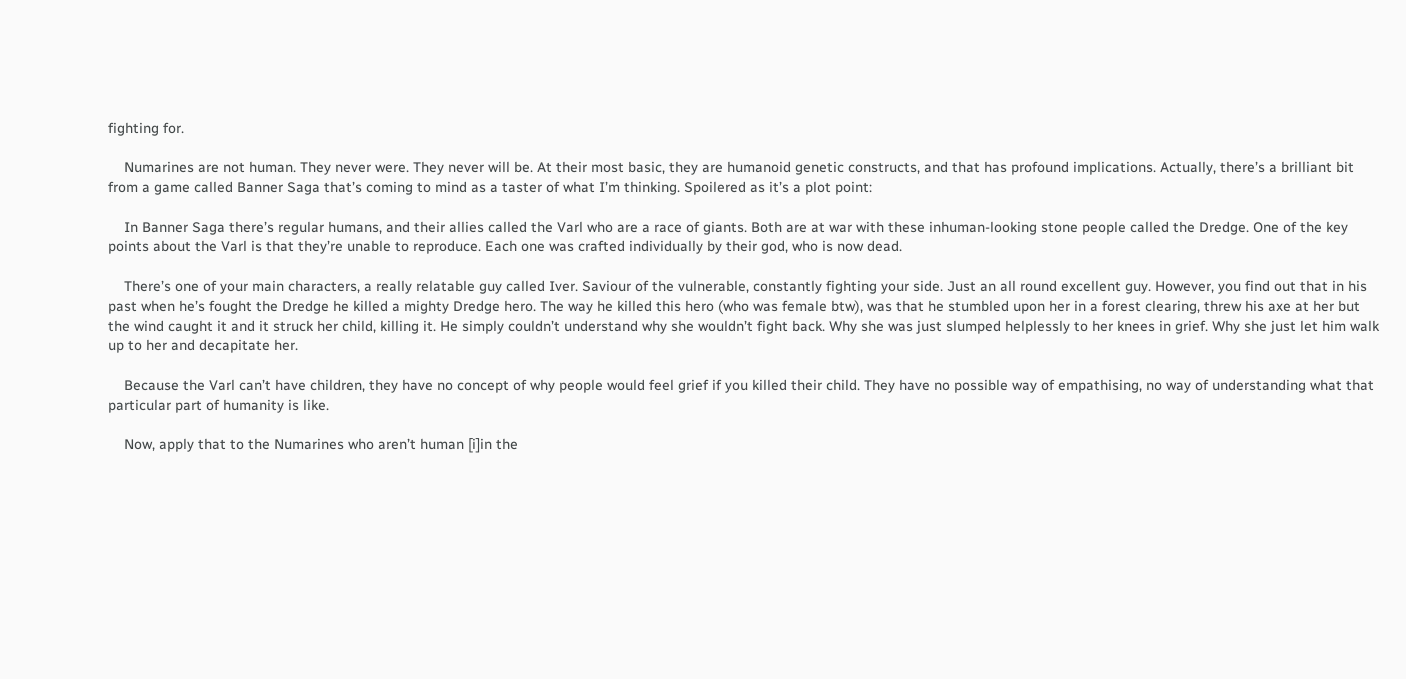fighting for.

    Numarines are not human. They never were. They never will be. At their most basic, they are humanoid genetic constructs, and that has profound implications. Actually, there’s a brilliant bit from a game called Banner Saga that’s coming to mind as a taster of what I’m thinking. Spoilered as it’s a plot point:

    In Banner Saga there’s regular humans, and their allies called the Varl who are a race of giants. Both are at war with these inhuman-looking stone people called the Dredge. One of the key points about the Varl is that they’re unable to reproduce. Each one was crafted individually by their god, who is now dead.

    There’s one of your main characters, a really relatable guy called Iver. Saviour of the vulnerable, constantly fighting your side. Just an all round excellent guy. However, you find out that in his past when he’s fought the Dredge he killed a mighty Dredge hero. The way he killed this hero (who was female btw), was that he stumbled upon her in a forest clearing, threw his axe at her but the wind caught it and it struck her child, killing it. He simply couldn’t understand why she wouldn’t fight back. Why she was just slumped helplessly to her knees in grief. Why she just let him walk up to her and decapitate her.

    Because the Varl can’t have children, they have no concept of why people would feel grief if you killed their child. They have no possible way of empathising, no way of understanding what that particular part of humanity is like.

    Now, apply that to the Numarines who aren’t human [i]in the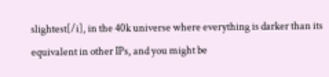slightest[/i], in the 40k universe where everything is darker than its equivalent in other IPs, and you might be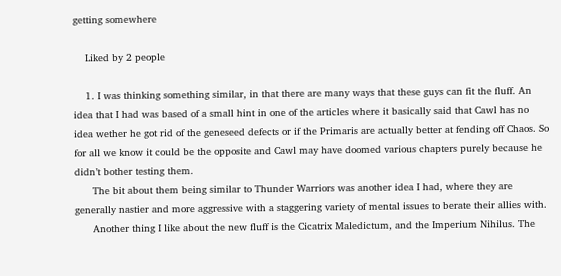getting somewhere

    Liked by 2 people

    1. I was thinking something similar, in that there are many ways that these guys can fit the fluff. An idea that I had was based of a small hint in one of the articles where it basically said that Cawl has no idea wether he got rid of the geneseed defects or if the Primaris are actually better at fending off Chaos. So for all we know it could be the opposite and Cawl may have doomed various chapters purely because he didn’t bother testing them.
      The bit about them being similar to Thunder Warriors was another idea I had, where they are generally nastier and more aggressive with a staggering variety of mental issues to berate their allies with.
      Another thing I like about the new fluff is the Cicatrix Maledictum, and the Imperium Nihilus. The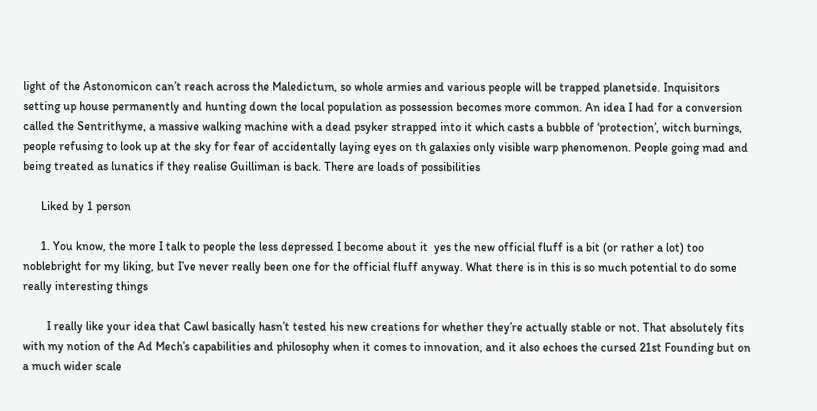light of the Astonomicon can’t reach across the Maledictum, so whole armies and various people will be trapped planetside. Inquisitors setting up house permanently and hunting down the local population as possession becomes more common. An idea I had for a conversion called the Sentrithyme, a massive walking machine with a dead psyker strapped into it which casts a bubble of ‘protection’, witch burnings, people refusing to look up at the sky for fear of accidentally laying eyes on th galaxies only visible warp phenomenon. People going mad and being treated as lunatics if they realise Guilliman is back. There are loads of possibilities

      Liked by 1 person

      1. You know, the more I talk to people the less depressed I become about it  yes the new official fluff is a bit (or rather a lot) too noblebright for my liking, but I’ve never really been one for the official fluff anyway. What there is in this is so much potential to do some really interesting things

        I really like your idea that Cawl basically hasn’t tested his new creations for whether they’re actually stable or not. That absolutely fits with my notion of the Ad Mech’s capabilities and philosophy when it comes to innovation, and it also echoes the cursed 21st Founding but on a much wider scale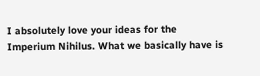I absolutely love your ideas for the Imperium Nihilus. What we basically have is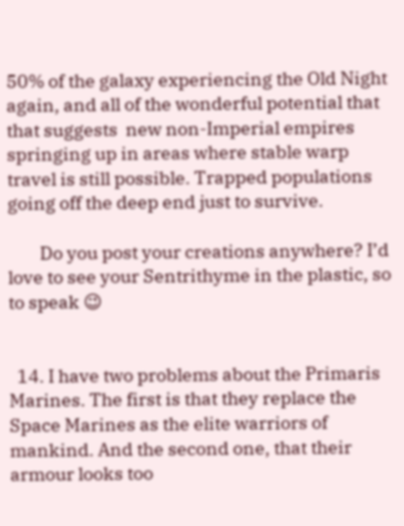50% of the galaxy experiencing the Old Night again, and all of the wonderful potential that that suggests  new non-Imperial empires springing up in areas where stable warp travel is still possible. Trapped populations going off the deep end just to survive.

        Do you post your creations anywhere? I’d love to see your Sentrithyme in the plastic, so to speak 😉


  14. I have two problems about the Primaris Marines. The first is that they replace the Space Marines as the elite warriors of mankind. And the second one, that their armour looks too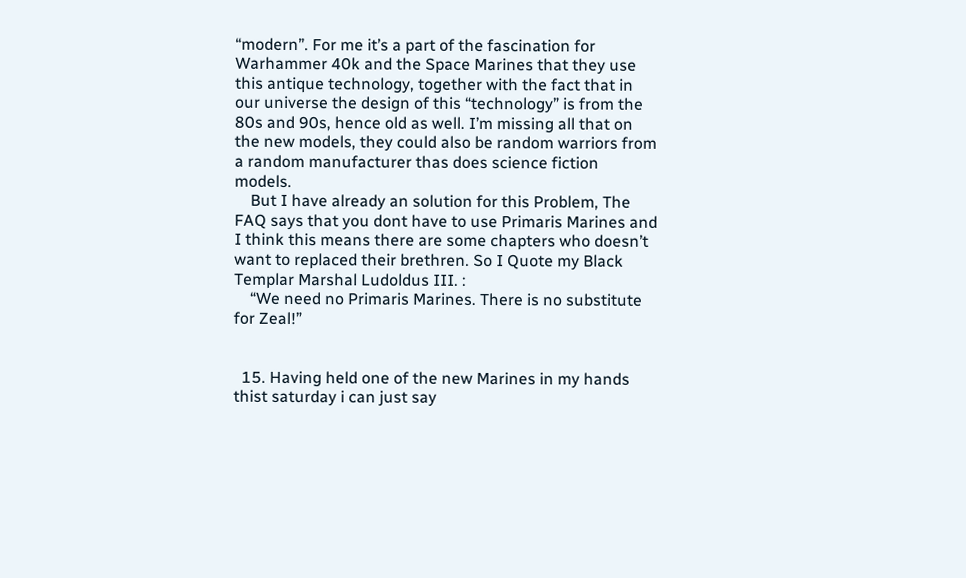“modern”. For me it’s a part of the fascination for Warhammer 40k and the Space Marines that they use this antique technology, together with the fact that in our universe the design of this “technology” is from the 80s and 90s, hence old as well. I’m missing all that on the new models, they could also be random warriors from a random manufacturer thas does science fiction models.
    But I have already an solution for this Problem, The FAQ says that you dont have to use Primaris Marines and I think this means there are some chapters who doesn’t want to replaced their brethren. So I Quote my Black Templar Marshal Ludoldus III. :
    “We need no Primaris Marines. There is no substitute for Zeal!”


  15. Having held one of the new Marines in my hands thist saturday i can just say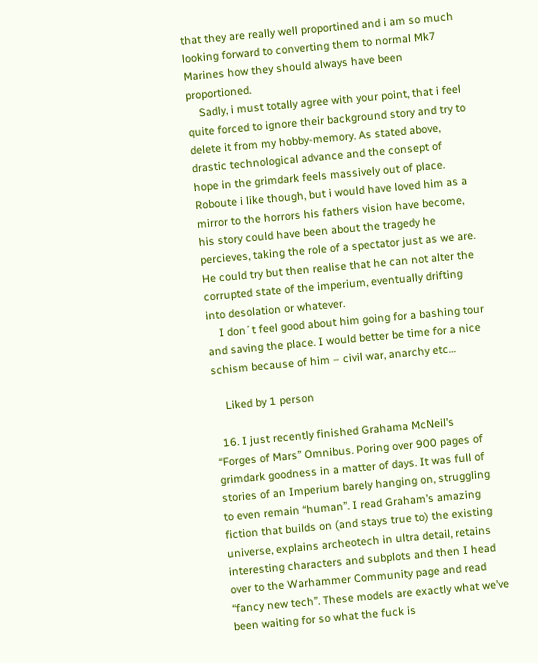that they are really well proportined and i am so much looking forward to converting them to normal Mk7 Marines how they should always have been proportioned.
    Sadly, i must totally agree with your point, that i feel quite forced to ignore their background story and try to delete it from my hobby-memory. As stated above, drastic technological advance and the consept of hope in the grimdark feels massively out of place. Roboute i like though, but i would have loved him as a mirror to the horrors his fathers vision have become, his story could have been about the tragedy he percieves, taking the role of a spectator just as we are. He could try but then realise that he can not alter the corrupted state of the imperium, eventually drifting into desolation or whatever.
    I don´t feel good about him going for a bashing tour and saving the place. I would better be time for a nice schism because of him – civil war, anarchy etc…

    Liked by 1 person

  16. I just recently finished Grahama McNeil’s “Forges of Mars” Omnibus. Poring over 900 pages of grimdark goodness in a matter of days. It was full of stories of an Imperium barely hanging on, struggling to even remain “human”. I read Graham’s amazing fiction that builds on (and stays true to) the existing universe, explains archeotech in ultra detail, retains interesting characters and subplots and then I head over to the Warhammer Community page and read “fancy new tech”. These models are exactly what we’ve been waiting for so what the fuck is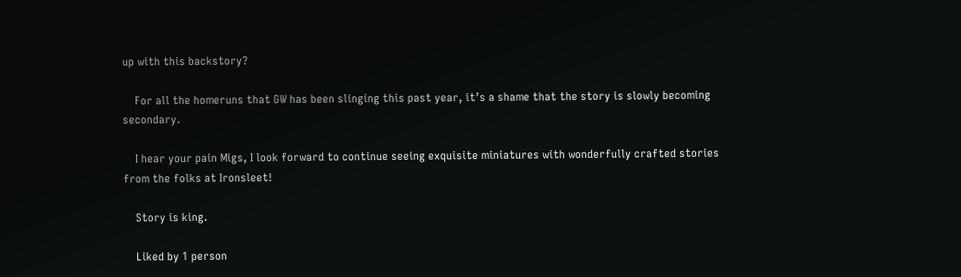up with this backstory?

    For all the homeruns that GW has been slinging this past year, it’s a shame that the story is slowly becoming secondary.

    I hear your pain Migs, I look forward to continue seeing exquisite miniatures with wonderfully crafted stories from the folks at Ironsleet!

    Story is king.

    Liked by 1 person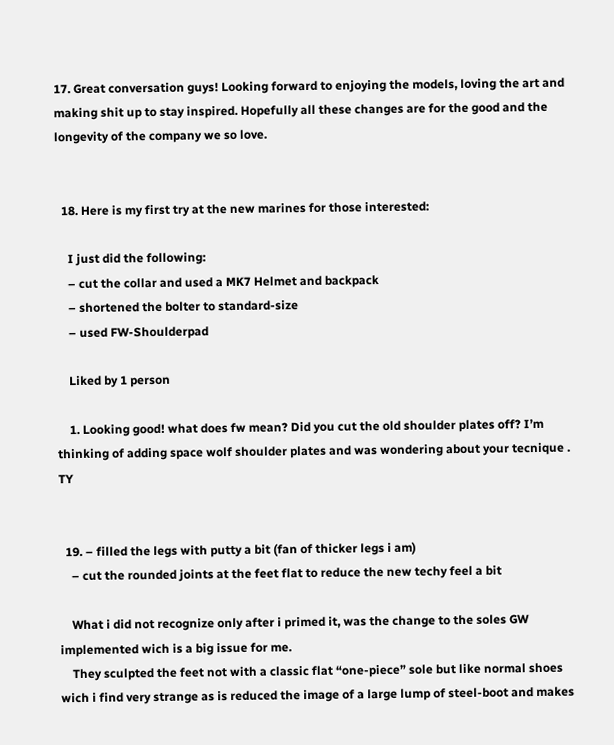17. Great conversation guys! Looking forward to enjoying the models, loving the art and making shit up to stay inspired. Hopefully all these changes are for the good and the longevity of the company we so love.


  18. Here is my first try at the new marines for those interested:

    I just did the following:
    – cut the collar and used a MK7 Helmet and backpack
    – shortened the bolter to standard-size
    – used FW-Shoulderpad

    Liked by 1 person

    1. Looking good! what does fw mean? Did you cut the old shoulder plates off? I’m thinking of adding space wolf shoulder plates and was wondering about your tecnique . TY


  19. – filled the legs with putty a bit (fan of thicker legs i am)
    – cut the rounded joints at the feet flat to reduce the new techy feel a bit

    What i did not recognize only after i primed it, was the change to the soles GW implemented wich is a big issue for me.
    They sculpted the feet not with a classic flat “one-piece” sole but like normal shoes wich i find very strange as is reduced the image of a large lump of steel-boot and makes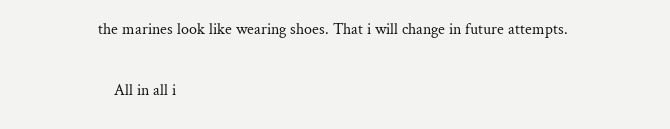the marines look like wearing shoes. That i will change in future attempts.

    All in all i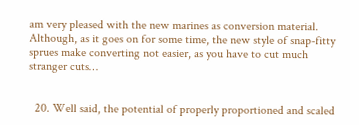am very pleased with the new marines as conversion material. Although, as it goes on for some time, the new style of snap-fitty sprues make converting not easier, as you have to cut much stranger cuts…


  20. Well said, the potential of properly proportioned and scaled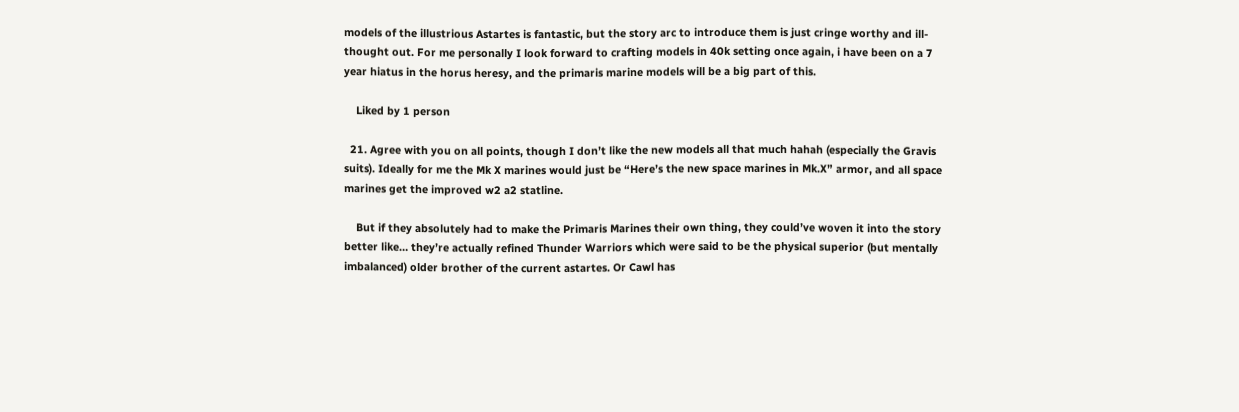models of the illustrious Astartes is fantastic, but the story arc to introduce them is just cringe worthy and ill-thought out. For me personally I look forward to crafting models in 40k setting once again, i have been on a 7 year hiatus in the horus heresy, and the primaris marine models will be a big part of this.

    Liked by 1 person

  21. Agree with you on all points, though I don’t like the new models all that much hahah (especially the Gravis suits). Ideally for me the Mk X marines would just be “Here’s the new space marines in Mk.X” armor, and all space marines get the improved w2 a2 statline.

    But if they absolutely had to make the Primaris Marines their own thing, they could’ve woven it into the story better like… they’re actually refined Thunder Warriors which were said to be the physical superior (but mentally imbalanced) older brother of the current astartes. Or Cawl has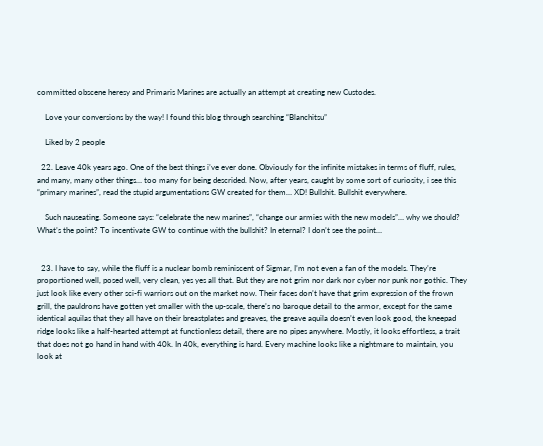committed obscene heresy and Primaris Marines are actually an attempt at creating new Custodes.

    Love your conversions by the way! I found this blog through searching “Blanchitsu”

    Liked by 2 people

  22. Leave 40k years ago. One of the best things i’ve ever done. Obviously for the infinite mistakes in terms of fluff, rules, and many, many other things… too many for being descrided. Now, after years, caught by some sort of curiosity, i see this “primary marines”, read the stupid argumentations GW created for them… XD! Bullshit. Bullshit everywhere.

    Such nauseating. Someone says: “celebrate the new marines”, “change our armies with the new models”… why we should? What’s the point? To incentivate GW to continue with the bullshit? In eternal? I don’t see the point…


  23. I have to say, while the fluff is a nuclear bomb reminiscent of Sigmar, I’m not even a fan of the models. They’re proportioned well, posed well, very clean, yes yes all that. But they are not grim nor dark nor cyber nor punk nor gothic. They just look like every other sci-fi warriors out on the market now. Their faces don’t have that grim expression of the frown grill, the pauldrons have gotten yet smaller with the up-scale, there’s no baroque detail to the armor, except for the same identical aquilas that they all have on their breastplates and greaves, the greave aquila doesn’t even look good, the kneepad ridge looks like a half-hearted attempt at functionless detail, there are no pipes anywhere. Mostly, it looks effortless, a trait that does not go hand in hand with 40k. In 40k, everything is hard. Every machine looks like a nightmare to maintain, you look at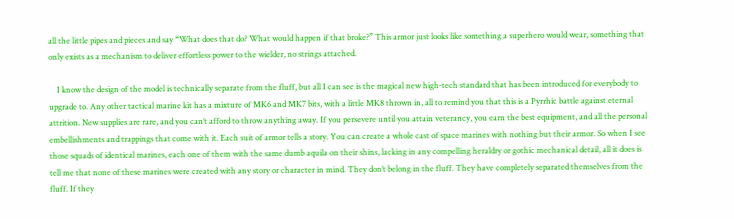all the little pipes and pieces and say “What does that do? What would happen if that broke?” This armor just looks like something a superhero would wear, something that only exists as a mechanism to deliver effortless power to the wielder, no strings attached.

    I know the design of the model is technically separate from the fluff, but all I can see is the magical new high-tech standard that has been introduced for everybody to upgrade to. Any other tactical marine kit has a mixture of MK6 and MK7 bits, with a little MK8 thrown in, all to remind you that this is a Pyrrhic battle against eternal attrition. New supplies are rare, and you can’t afford to throw anything away. If you persevere until you attain veterancy, you earn the best equipment, and all the personal embellishments and trappings that come with it. Each suit of armor tells a story. You can create a whole cast of space marines with nothing but their armor. So when I see those squads of identical marines, each one of them with the same dumb aquila on their shins, lacking in any compelling heraldry or gothic mechanical detail, all it does is tell me that none of these marines were created with any story or character in mind. They don’t belong in the fluff. They have completely separated themselves from the fluff. If they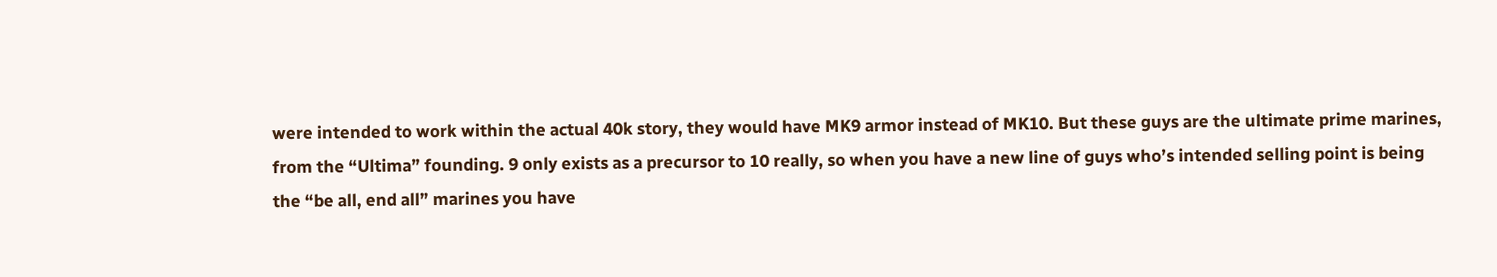were intended to work within the actual 40k story, they would have MK9 armor instead of MK10. But these guys are the ultimate prime marines, from the “Ultima” founding. 9 only exists as a precursor to 10 really, so when you have a new line of guys who’s intended selling point is being the “be all, end all” marines you have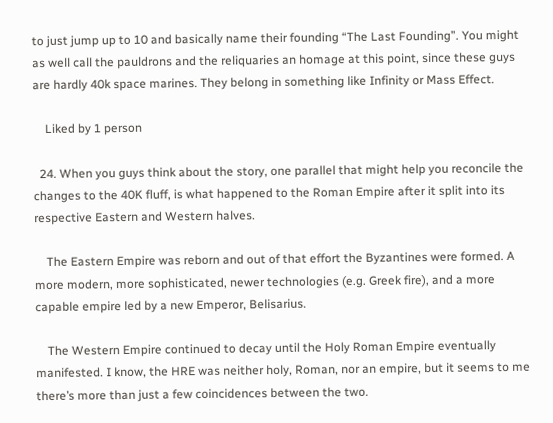to just jump up to 10 and basically name their founding “The Last Founding”. You might as well call the pauldrons and the reliquaries an homage at this point, since these guys are hardly 40k space marines. They belong in something like Infinity or Mass Effect.

    Liked by 1 person

  24. When you guys think about the story, one parallel that might help you reconcile the changes to the 40K fluff, is what happened to the Roman Empire after it split into its respective Eastern and Western halves.

    The Eastern Empire was reborn and out of that effort the Byzantines were formed. A more modern, more sophisticated, newer technologies (e.g. Greek fire), and a more capable empire led by a new Emperor, Belisarius.

    The Western Empire continued to decay until the Holy Roman Empire eventually manifested. I know, the HRE was neither holy, Roman, nor an empire, but it seems to me there’s more than just a few coincidences between the two.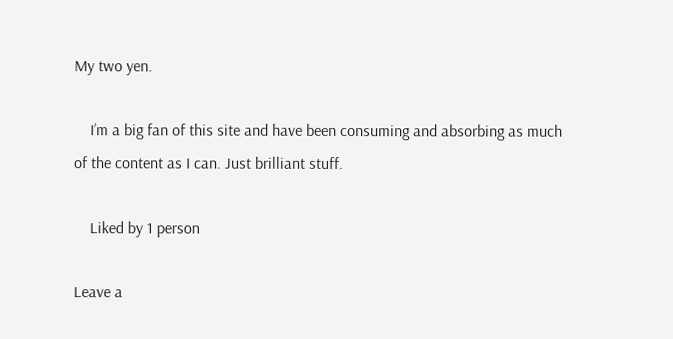My two yen.

    I’m a big fan of this site and have been consuming and absorbing as much of the content as I can. Just brilliant stuff.

    Liked by 1 person

Leave a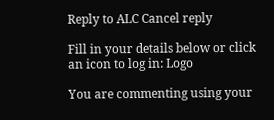Reply to ALC Cancel reply

Fill in your details below or click an icon to log in: Logo

You are commenting using your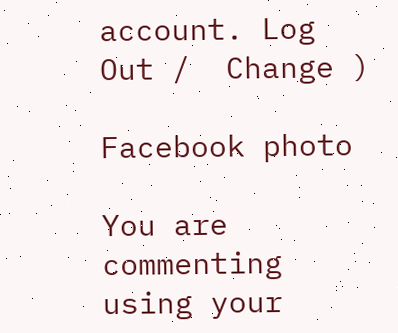account. Log Out /  Change )

Facebook photo

You are commenting using your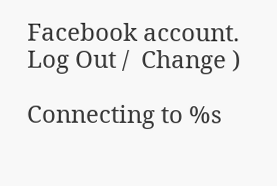Facebook account. Log Out /  Change )

Connecting to %s